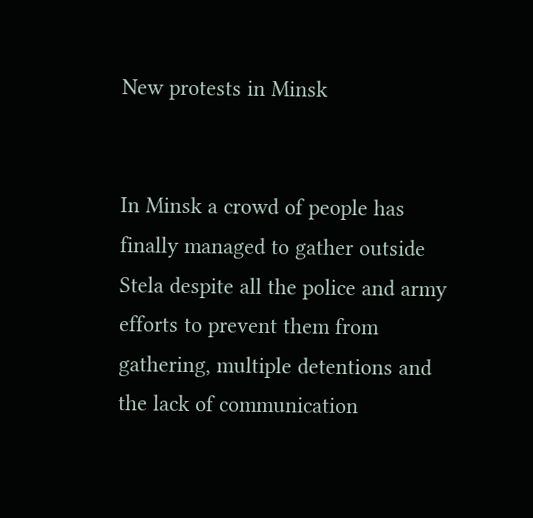New protests in Minsk


In Minsk a crowd of people has finally managed to gather outside Stela despite all the police and army efforts to prevent them from gathering, multiple detentions and the lack of communication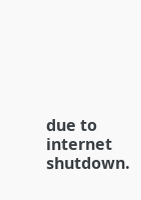due to internet shutdown.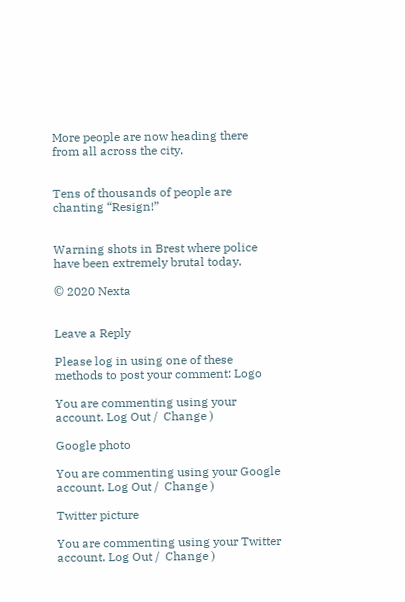More people are now heading there from all across the city.


Tens of thousands of people are chanting “Resign!”


Warning shots in Brest where police have been extremely brutal today.

© 2020 Nexta


Leave a Reply

Please log in using one of these methods to post your comment: Logo

You are commenting using your account. Log Out /  Change )

Google photo

You are commenting using your Google account. Log Out /  Change )

Twitter picture

You are commenting using your Twitter account. Log Out /  Change )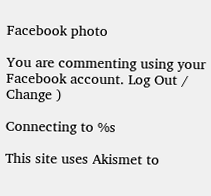Facebook photo

You are commenting using your Facebook account. Log Out /  Change )

Connecting to %s

This site uses Akismet to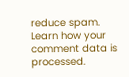reduce spam. Learn how your comment data is processed.